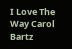I Love The Way Carol Bartz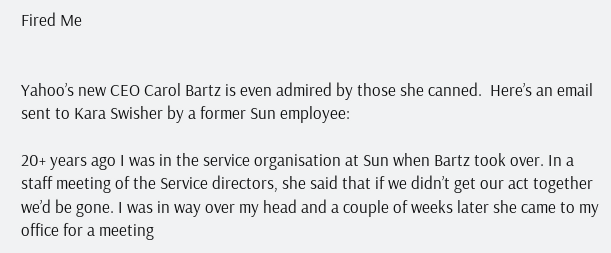Fired Me


Yahoo’s new CEO Carol Bartz is even admired by those she canned.  Here’s an email sent to Kara Swisher by a former Sun employee:

20+ years ago I was in the service organisation at Sun when Bartz took over. In a staff meeting of the Service directors, she said that if we didn’t get our act together we’d be gone. I was in way over my head and a couple of weeks later she came to my office for a meeting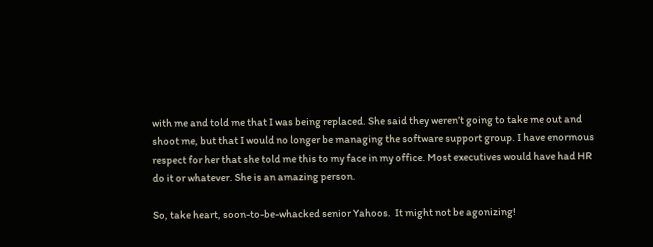with me and told me that I was being replaced. She said they weren’t going to take me out and shoot me, but that I would no longer be managing the software support group. I have enormous respect for her that she told me this to my face in my office. Most executives would have had HR do it or whatever. She is an amazing person.

So, take heart, soon-to-be-whacked senior Yahoos.  It might not be agonizing!